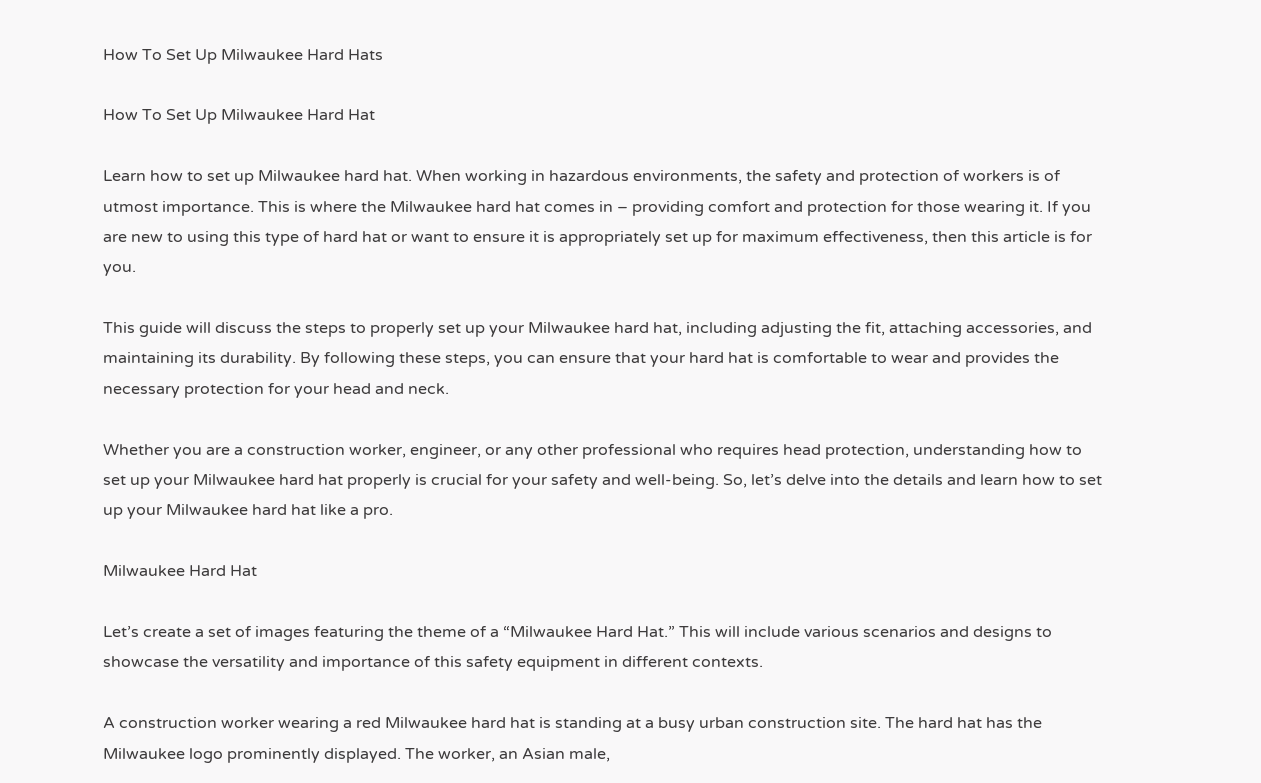How To Set Up Milwaukee Hard Hats

How To Set Up Milwaukee Hard Hat

Learn how to set up Milwaukee hard hat. When working in hazardous environments, the safety and protection of workers is of utmost importance. This is where the Milwaukee hard hat comes in – providing comfort and protection for those wearing it. If you are new to using this type of hard hat or want to ensure it is appropriately set up for maximum effectiveness, then this article is for you.

This guide will discuss the steps to properly set up your Milwaukee hard hat, including adjusting the fit, attaching accessories, and maintaining its durability. By following these steps, you can ensure that your hard hat is comfortable to wear and provides the necessary protection for your head and neck.

Whether you are a construction worker, engineer, or any other professional who requires head protection, understanding how to set up your Milwaukee hard hat properly is crucial for your safety and well-being. So, let’s delve into the details and learn how to set up your Milwaukee hard hat like a pro.

Milwaukee Hard Hat

Let’s create a set of images featuring the theme of a “Milwaukee Hard Hat.” This will include various scenarios and designs to showcase the versatility and importance of this safety equipment in different contexts.

A construction worker wearing a red Milwaukee hard hat is standing at a busy urban construction site. The hard hat has the Milwaukee logo prominently displayed. The worker, an Asian male,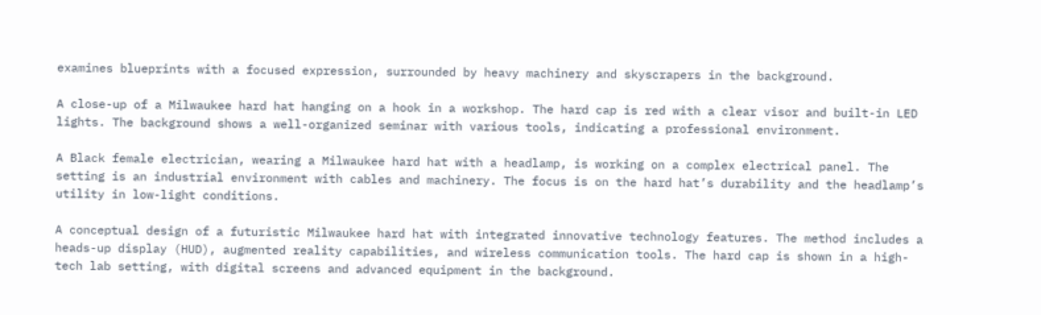examines blueprints with a focused expression, surrounded by heavy machinery and skyscrapers in the background.

A close-up of a Milwaukee hard hat hanging on a hook in a workshop. The hard cap is red with a clear visor and built-in LED lights. The background shows a well-organized seminar with various tools, indicating a professional environment.

A Black female electrician, wearing a Milwaukee hard hat with a headlamp, is working on a complex electrical panel. The setting is an industrial environment with cables and machinery. The focus is on the hard hat’s durability and the headlamp’s utility in low-light conditions.

A conceptual design of a futuristic Milwaukee hard hat with integrated innovative technology features. The method includes a heads-up display (HUD), augmented reality capabilities, and wireless communication tools. The hard cap is shown in a high-tech lab setting, with digital screens and advanced equipment in the background.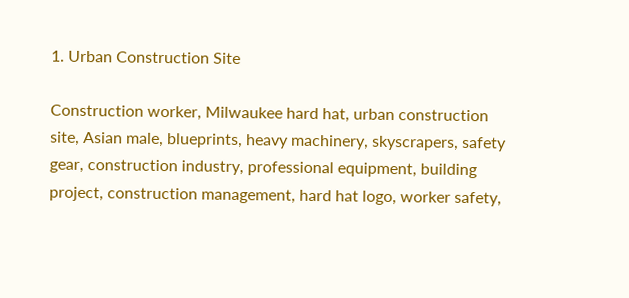1. Urban Construction Site

Construction worker, Milwaukee hard hat, urban construction site, Asian male, blueprints, heavy machinery, skyscrapers, safety gear, construction industry, professional equipment, building project, construction management, hard hat logo, worker safety,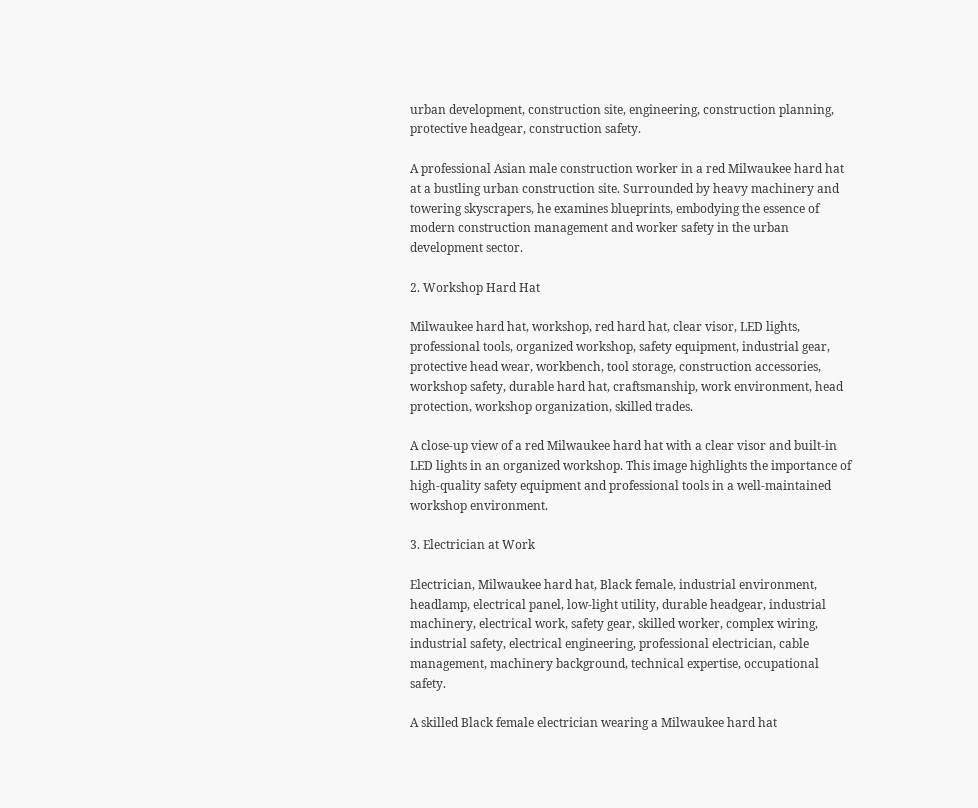urban development, construction site, engineering, construction planning, protective headgear, construction safety.

A professional Asian male construction worker in a red Milwaukee hard hat at a bustling urban construction site. Surrounded by heavy machinery and towering skyscrapers, he examines blueprints, embodying the essence of modern construction management and worker safety in the urban development sector.

2. Workshop Hard Hat

Milwaukee hard hat, workshop, red hard hat, clear visor, LED lights, professional tools, organized workshop, safety equipment, industrial gear, protective head wear, workbench, tool storage, construction accessories, workshop safety, durable hard hat, craftsmanship, work environment, head protection, workshop organization, skilled trades.

A close-up view of a red Milwaukee hard hat with a clear visor and built-in LED lights in an organized workshop. This image highlights the importance of high-quality safety equipment and professional tools in a well-maintained workshop environment.

3. Electrician at Work

Electrician, Milwaukee hard hat, Black female, industrial environment, headlamp, electrical panel, low-light utility, durable headgear, industrial machinery, electrical work, safety gear, skilled worker, complex wiring, industrial safety, electrical engineering, professional electrician, cable management, machinery background, technical expertise, occupational safety.

A skilled Black female electrician wearing a Milwaukee hard hat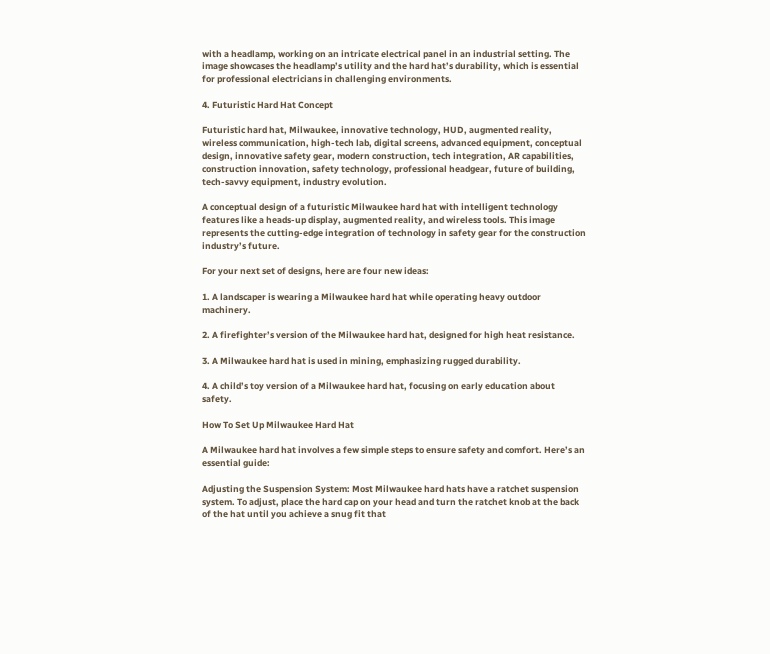with a headlamp, working on an intricate electrical panel in an industrial setting. The image showcases the headlamp’s utility and the hard hat’s durability, which is essential for professional electricians in challenging environments.

4. Futuristic Hard Hat Concept

Futuristic hard hat, Milwaukee, innovative technology, HUD, augmented reality, wireless communication, high-tech lab, digital screens, advanced equipment, conceptual design, innovative safety gear, modern construction, tech integration, AR capabilities, construction innovation, safety technology, professional headgear, future of building, tech-savvy equipment, industry evolution.

A conceptual design of a futuristic Milwaukee hard hat with intelligent technology features like a heads-up display, augmented reality, and wireless tools. This image represents the cutting-edge integration of technology in safety gear for the construction industry’s future.

For your next set of designs, here are four new ideas:

1. A landscaper is wearing a Milwaukee hard hat while operating heavy outdoor machinery.

2. A firefighter’s version of the Milwaukee hard hat, designed for high heat resistance.

3. A Milwaukee hard hat is used in mining, emphasizing rugged durability.

4. A child’s toy version of a Milwaukee hard hat, focusing on early education about safety.

How To Set Up Milwaukee Hard Hat

A Milwaukee hard hat involves a few simple steps to ensure safety and comfort. Here’s an essential guide:

Adjusting the Suspension System: Most Milwaukee hard hats have a ratchet suspension system. To adjust, place the hard cap on your head and turn the ratchet knob at the back of the hat until you achieve a snug fit that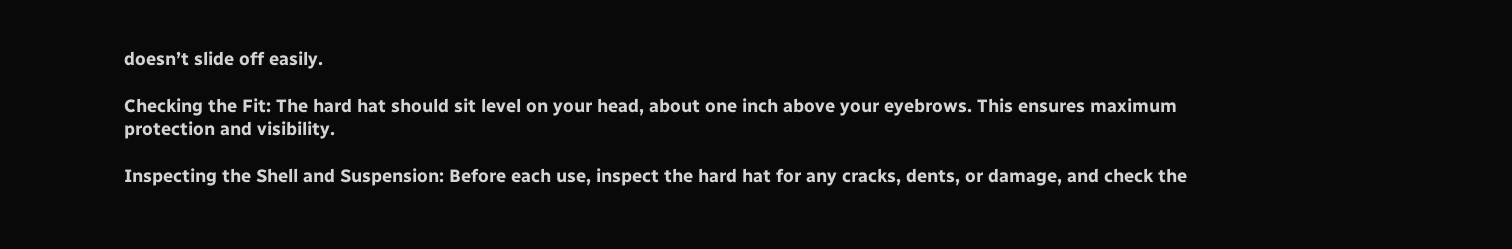doesn’t slide off easily.

Checking the Fit: The hard hat should sit level on your head, about one inch above your eyebrows. This ensures maximum protection and visibility.

Inspecting the Shell and Suspension: Before each use, inspect the hard hat for any cracks, dents, or damage, and check the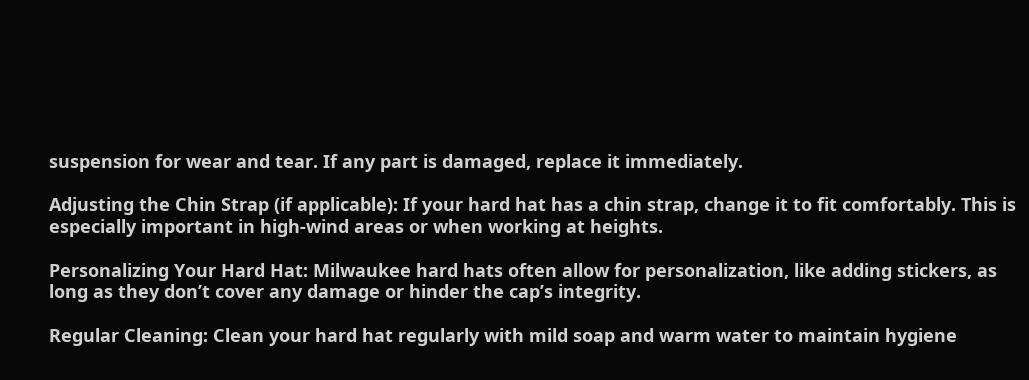suspension for wear and tear. If any part is damaged, replace it immediately.

Adjusting the Chin Strap (if applicable): If your hard hat has a chin strap, change it to fit comfortably. This is especially important in high-wind areas or when working at heights.

Personalizing Your Hard Hat: Milwaukee hard hats often allow for personalization, like adding stickers, as long as they don’t cover any damage or hinder the cap’s integrity.

Regular Cleaning: Clean your hard hat regularly with mild soap and warm water to maintain hygiene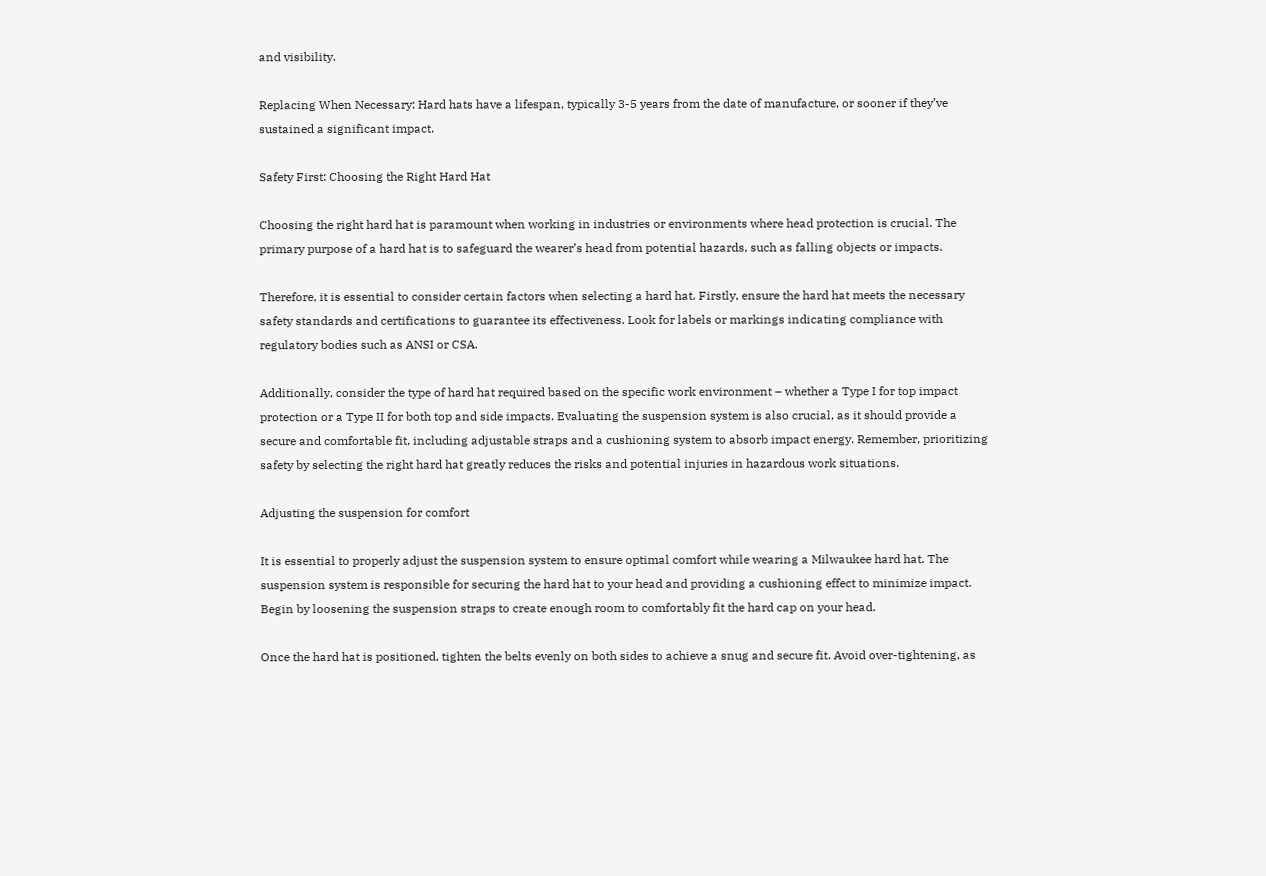and visibility.

Replacing When Necessary: Hard hats have a lifespan, typically 3-5 years from the date of manufacture, or sooner if they’ve sustained a significant impact.

Safety First: Choosing the Right Hard Hat

Choosing the right hard hat is paramount when working in industries or environments where head protection is crucial. The primary purpose of a hard hat is to safeguard the wearer’s head from potential hazards, such as falling objects or impacts.

Therefore, it is essential to consider certain factors when selecting a hard hat. Firstly, ensure the hard hat meets the necessary safety standards and certifications to guarantee its effectiveness. Look for labels or markings indicating compliance with regulatory bodies such as ANSI or CSA.

Additionally, consider the type of hard hat required based on the specific work environment – whether a Type I for top impact protection or a Type II for both top and side impacts. Evaluating the suspension system is also crucial, as it should provide a secure and comfortable fit, including adjustable straps and a cushioning system to absorb impact energy. Remember, prioritizing safety by selecting the right hard hat greatly reduces the risks and potential injuries in hazardous work situations.

Adjusting the suspension for comfort

It is essential to properly adjust the suspension system to ensure optimal comfort while wearing a Milwaukee hard hat. The suspension system is responsible for securing the hard hat to your head and providing a cushioning effect to minimize impact. Begin by loosening the suspension straps to create enough room to comfortably fit the hard cap on your head.

Once the hard hat is positioned, tighten the belts evenly on both sides to achieve a snug and secure fit. Avoid over-tightening, as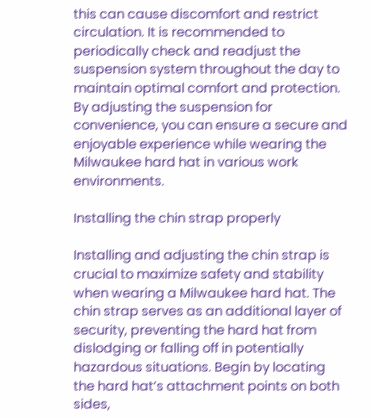this can cause discomfort and restrict circulation. It is recommended to periodically check and readjust the suspension system throughout the day to maintain optimal comfort and protection. By adjusting the suspension for convenience, you can ensure a secure and enjoyable experience while wearing the Milwaukee hard hat in various work environments.

Installing the chin strap properly

Installing and adjusting the chin strap is crucial to maximize safety and stability when wearing a Milwaukee hard hat. The chin strap serves as an additional layer of security, preventing the hard hat from dislodging or falling off in potentially hazardous situations. Begin by locating the hard hat’s attachment points on both sides,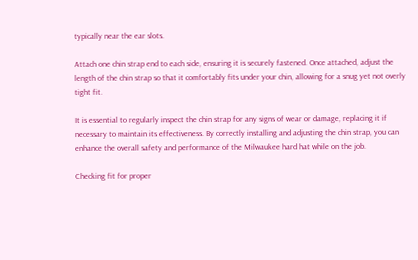typically near the ear slots.

Attach one chin strap end to each side, ensuring it is securely fastened. Once attached, adjust the length of the chin strap so that it comfortably fits under your chin, allowing for a snug yet not overly tight fit.

It is essential to regularly inspect the chin strap for any signs of wear or damage, replacing it if necessary to maintain its effectiveness. By correctly installing and adjusting the chin strap, you can enhance the overall safety and performance of the Milwaukee hard hat while on the job.

Checking fit for proper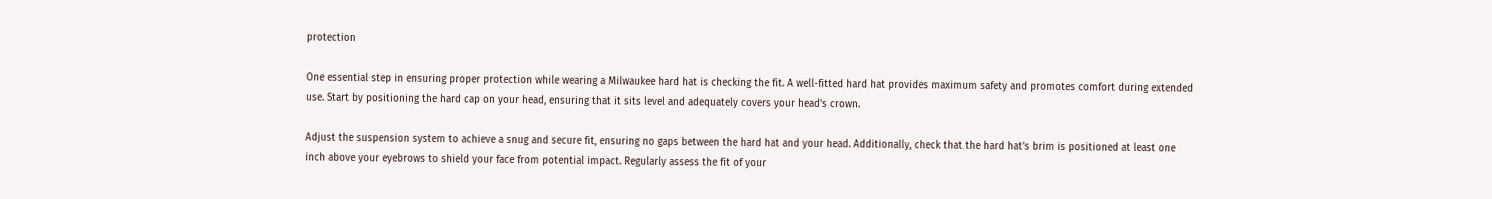protection

One essential step in ensuring proper protection while wearing a Milwaukee hard hat is checking the fit. A well-fitted hard hat provides maximum safety and promotes comfort during extended use. Start by positioning the hard cap on your head, ensuring that it sits level and adequately covers your head’s crown.

Adjust the suspension system to achieve a snug and secure fit, ensuring no gaps between the hard hat and your head. Additionally, check that the hard hat’s brim is positioned at least one inch above your eyebrows to shield your face from potential impact. Regularly assess the fit of your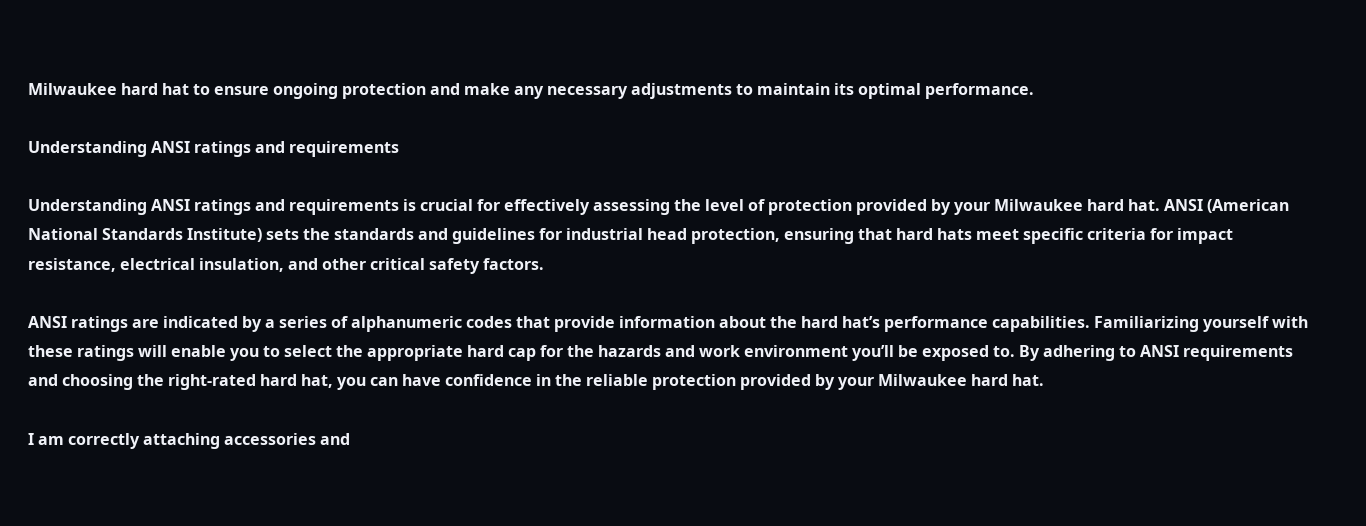Milwaukee hard hat to ensure ongoing protection and make any necessary adjustments to maintain its optimal performance.

Understanding ANSI ratings and requirements

Understanding ANSI ratings and requirements is crucial for effectively assessing the level of protection provided by your Milwaukee hard hat. ANSI (American National Standards Institute) sets the standards and guidelines for industrial head protection, ensuring that hard hats meet specific criteria for impact resistance, electrical insulation, and other critical safety factors.

ANSI ratings are indicated by a series of alphanumeric codes that provide information about the hard hat’s performance capabilities. Familiarizing yourself with these ratings will enable you to select the appropriate hard cap for the hazards and work environment you’ll be exposed to. By adhering to ANSI requirements and choosing the right-rated hard hat, you can have confidence in the reliable protection provided by your Milwaukee hard hat.

I am correctly attaching accessories and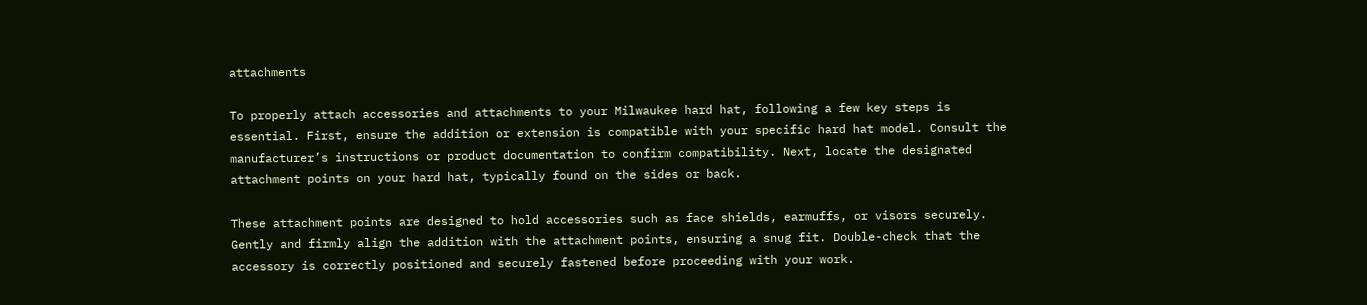attachments

To properly attach accessories and attachments to your Milwaukee hard hat, following a few key steps is essential. First, ensure the addition or extension is compatible with your specific hard hat model. Consult the manufacturer’s instructions or product documentation to confirm compatibility. Next, locate the designated attachment points on your hard hat, typically found on the sides or back.

These attachment points are designed to hold accessories such as face shields, earmuffs, or visors securely. Gently and firmly align the addition with the attachment points, ensuring a snug fit. Double-check that the accessory is correctly positioned and securely fastened before proceeding with your work.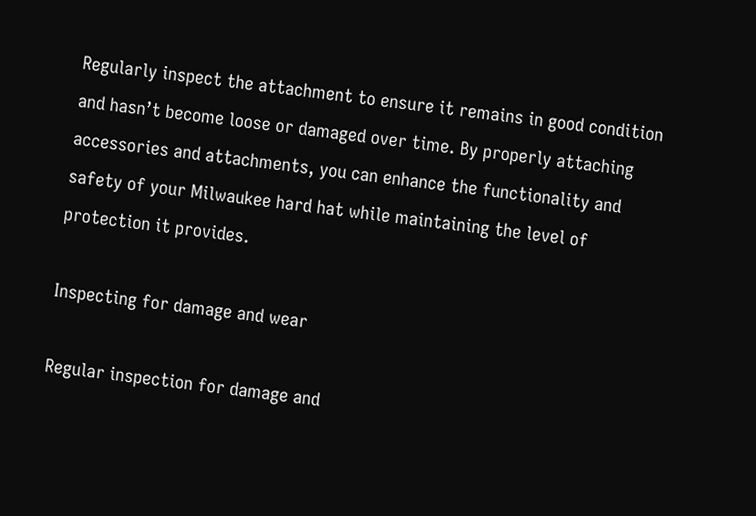Regularly inspect the attachment to ensure it remains in good condition and hasn’t become loose or damaged over time. By properly attaching accessories and attachments, you can enhance the functionality and safety of your Milwaukee hard hat while maintaining the level of protection it provides.

Inspecting for damage and wear

Regular inspection for damage and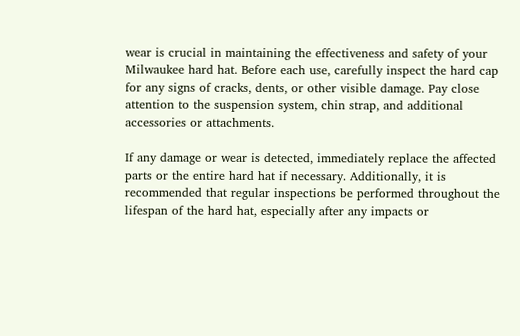wear is crucial in maintaining the effectiveness and safety of your Milwaukee hard hat. Before each use, carefully inspect the hard cap for any signs of cracks, dents, or other visible damage. Pay close attention to the suspension system, chin strap, and additional accessories or attachments.

If any damage or wear is detected, immediately replace the affected parts or the entire hard hat if necessary. Additionally, it is recommended that regular inspections be performed throughout the lifespan of the hard hat, especially after any impacts or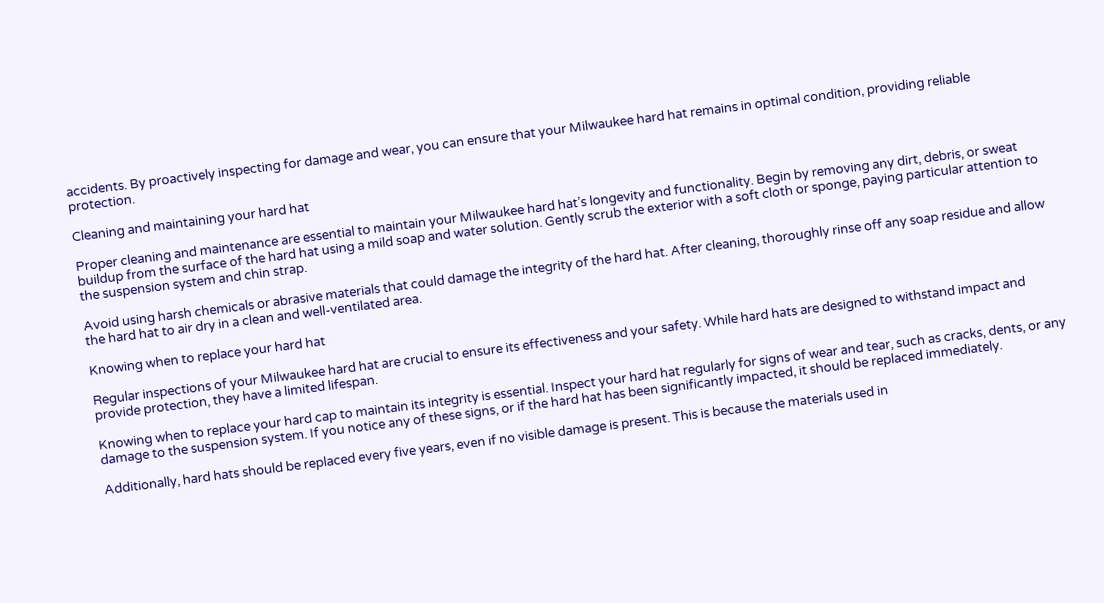accidents. By proactively inspecting for damage and wear, you can ensure that your Milwaukee hard hat remains in optimal condition, providing reliable protection.

Cleaning and maintaining your hard hat

Proper cleaning and maintenance are essential to maintain your Milwaukee hard hat’s longevity and functionality. Begin by removing any dirt, debris, or sweat buildup from the surface of the hard hat using a mild soap and water solution. Gently scrub the exterior with a soft cloth or sponge, paying particular attention to the suspension system and chin strap.

Avoid using harsh chemicals or abrasive materials that could damage the integrity of the hard hat. After cleaning, thoroughly rinse off any soap residue and allow the hard hat to air dry in a clean and well-ventilated area.

Knowing when to replace your hard hat

Regular inspections of your Milwaukee hard hat are crucial to ensure its effectiveness and your safety. While hard hats are designed to withstand impact and provide protection, they have a limited lifespan.

Knowing when to replace your hard cap to maintain its integrity is essential. Inspect your hard hat regularly for signs of wear and tear, such as cracks, dents, or any damage to the suspension system. If you notice any of these signs, or if the hard hat has been significantly impacted, it should be replaced immediately.

Additionally, hard hats should be replaced every five years, even if no visible damage is present. This is because the materials used in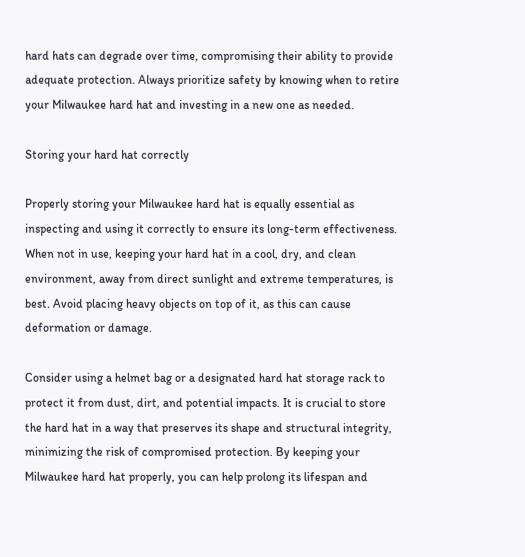hard hats can degrade over time, compromising their ability to provide adequate protection. Always prioritize safety by knowing when to retire your Milwaukee hard hat and investing in a new one as needed.

Storing your hard hat correctly

Properly storing your Milwaukee hard hat is equally essential as inspecting and using it correctly to ensure its long-term effectiveness. When not in use, keeping your hard hat in a cool, dry, and clean environment, away from direct sunlight and extreme temperatures, is best. Avoid placing heavy objects on top of it, as this can cause deformation or damage.

Consider using a helmet bag or a designated hard hat storage rack to protect it from dust, dirt, and potential impacts. It is crucial to store the hard hat in a way that preserves its shape and structural integrity, minimizing the risk of compromised protection. By keeping your Milwaukee hard hat properly, you can help prolong its lifespan and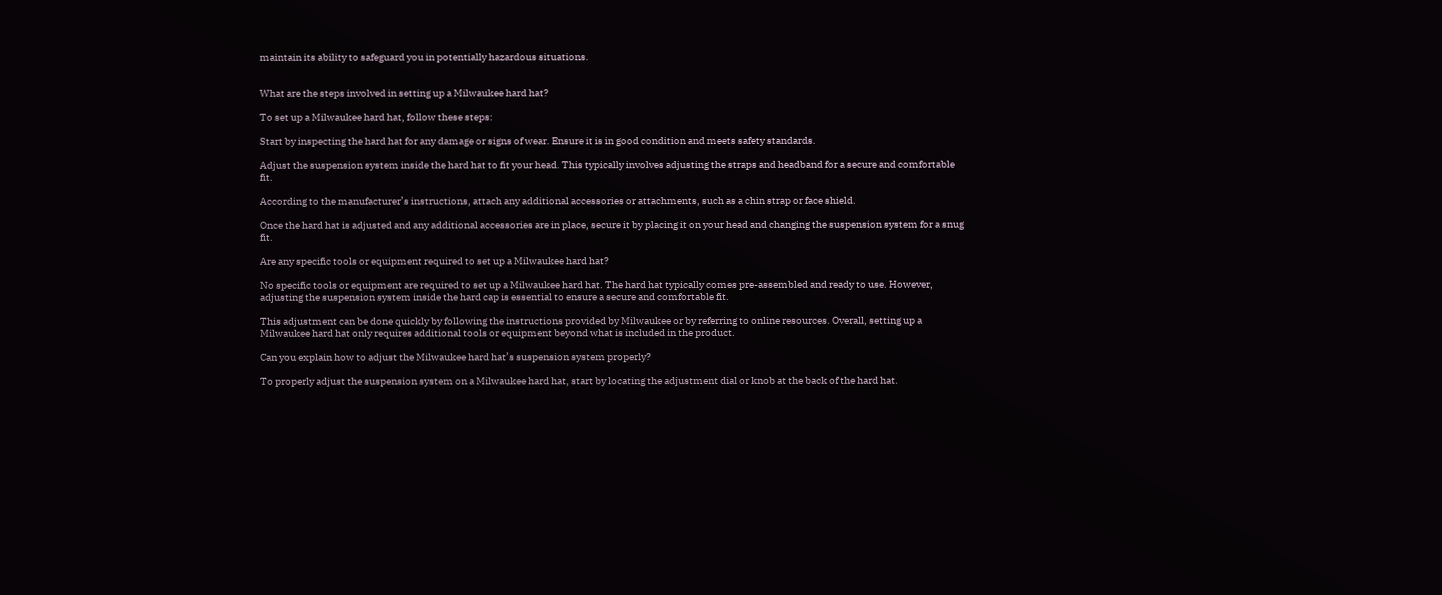maintain its ability to safeguard you in potentially hazardous situations.


What are the steps involved in setting up a Milwaukee hard hat?

To set up a Milwaukee hard hat, follow these steps:

Start by inspecting the hard hat for any damage or signs of wear. Ensure it is in good condition and meets safety standards.

Adjust the suspension system inside the hard hat to fit your head. This typically involves adjusting the straps and headband for a secure and comfortable fit.

According to the manufacturer’s instructions, attach any additional accessories or attachments, such as a chin strap or face shield.

Once the hard hat is adjusted and any additional accessories are in place, secure it by placing it on your head and changing the suspension system for a snug fit.

Are any specific tools or equipment required to set up a Milwaukee hard hat?

No specific tools or equipment are required to set up a Milwaukee hard hat. The hard hat typically comes pre-assembled and ready to use. However, adjusting the suspension system inside the hard cap is essential to ensure a secure and comfortable fit.

This adjustment can be done quickly by following the instructions provided by Milwaukee or by referring to online resources. Overall, setting up a Milwaukee hard hat only requires additional tools or equipment beyond what is included in the product.

Can you explain how to adjust the Milwaukee hard hat’s suspension system properly?

To properly adjust the suspension system on a Milwaukee hard hat, start by locating the adjustment dial or knob at the back of the hard hat.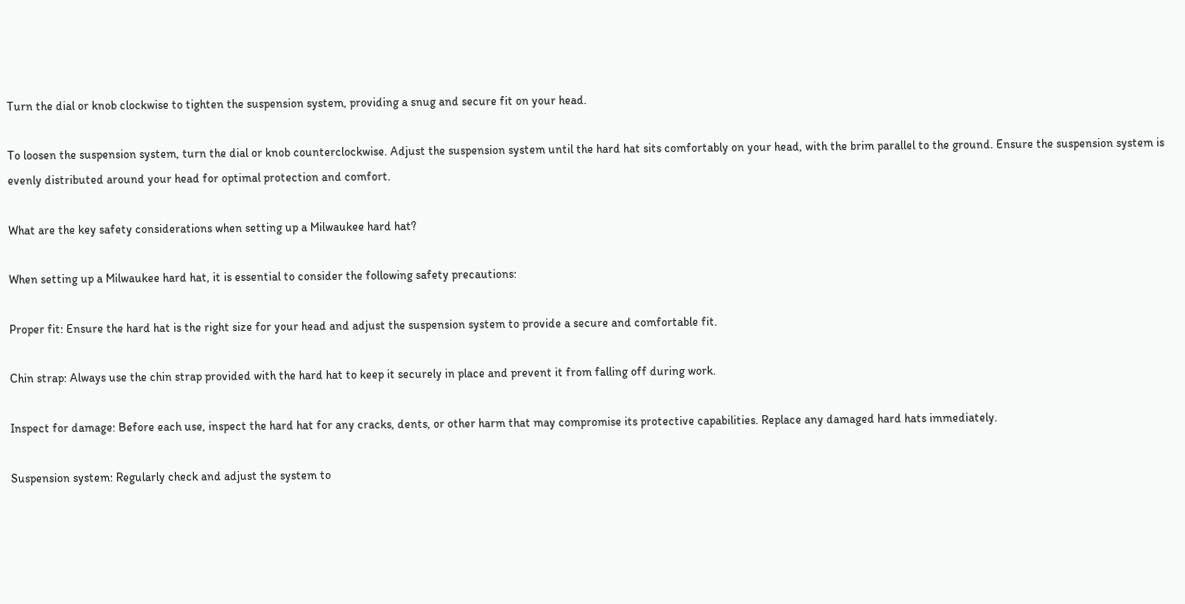Turn the dial or knob clockwise to tighten the suspension system, providing a snug and secure fit on your head.

To loosen the suspension system, turn the dial or knob counterclockwise. Adjust the suspension system until the hard hat sits comfortably on your head, with the brim parallel to the ground. Ensure the suspension system is evenly distributed around your head for optimal protection and comfort.

What are the key safety considerations when setting up a Milwaukee hard hat?

When setting up a Milwaukee hard hat, it is essential to consider the following safety precautions:

Proper fit: Ensure the hard hat is the right size for your head and adjust the suspension system to provide a secure and comfortable fit.

Chin strap: Always use the chin strap provided with the hard hat to keep it securely in place and prevent it from falling off during work.

Inspect for damage: Before each use, inspect the hard hat for any cracks, dents, or other harm that may compromise its protective capabilities. Replace any damaged hard hats immediately.

Suspension system: Regularly check and adjust the system to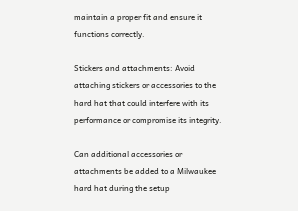maintain a proper fit and ensure it functions correctly.

Stickers and attachments: Avoid attaching stickers or accessories to the hard hat that could interfere with its performance or compromise its integrity.

Can additional accessories or attachments be added to a Milwaukee hard hat during the setup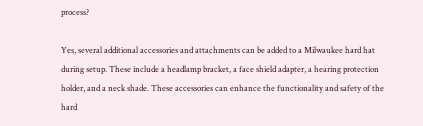process?

Yes, several additional accessories and attachments can be added to a Milwaukee hard hat during setup. These include a headlamp bracket, a face shield adapter, a hearing protection holder, and a neck shade. These accessories can enhance the functionality and safety of the hard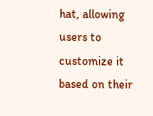hat, allowing users to customize it based on their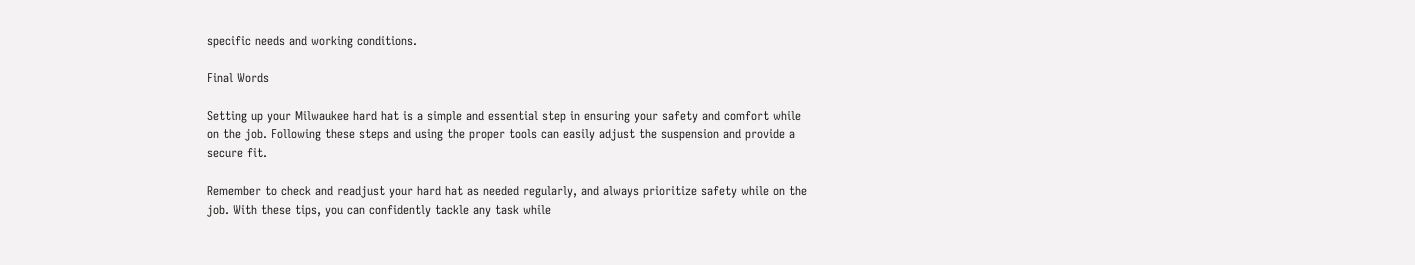specific needs and working conditions.

Final Words

Setting up your Milwaukee hard hat is a simple and essential step in ensuring your safety and comfort while on the job. Following these steps and using the proper tools can easily adjust the suspension and provide a secure fit.

Remember to check and readjust your hard hat as needed regularly, and always prioritize safety while on the job. With these tips, you can confidently tackle any task while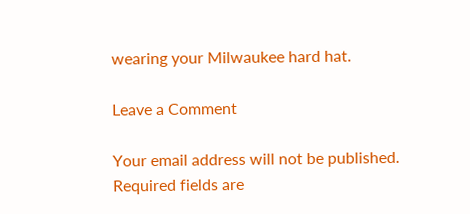wearing your Milwaukee hard hat.

Leave a Comment

Your email address will not be published. Required fields are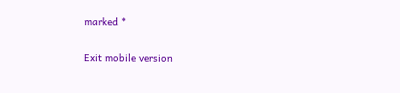marked *

Exit mobile version